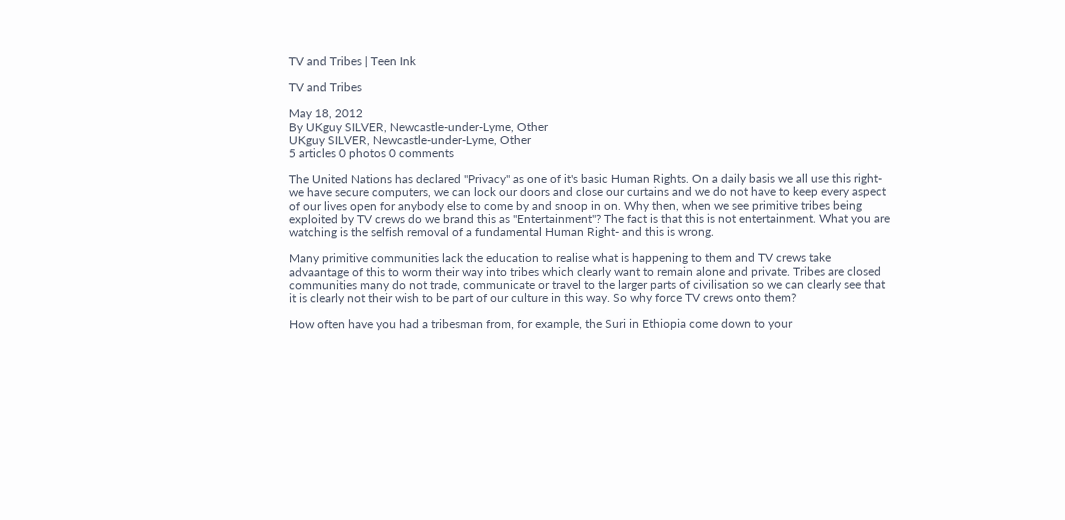TV and Tribes | Teen Ink

TV and Tribes

May 18, 2012
By UKguy SILVER, Newcastle-under-Lyme, Other
UKguy SILVER, Newcastle-under-Lyme, Other
5 articles 0 photos 0 comments

The United Nations has declared "Privacy" as one of it's basic Human Rights. On a daily basis we all use this right- we have secure computers, we can lock our doors and close our curtains and we do not have to keep every aspect of our lives open for anybody else to come by and snoop in on. Why then, when we see primitive tribes being exploited by TV crews do we brand this as "Entertainment"? The fact is that this is not entertainment. What you are watching is the selfish removal of a fundamental Human Right- and this is wrong.

Many primitive communities lack the education to realise what is happening to them and TV crews take advaantage of this to worm their way into tribes which clearly want to remain alone and private. Tribes are closed communities many do not trade, communicate or travel to the larger parts of civilisation so we can clearly see that it is clearly not their wish to be part of our culture in this way. So why force TV crews onto them?

How often have you had a tribesman from, for example, the Suri in Ethiopia come down to your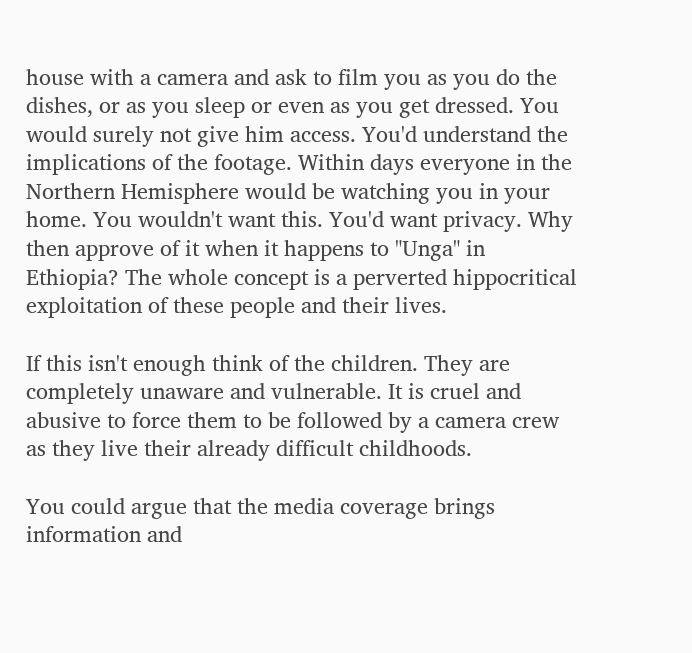house with a camera and ask to film you as you do the dishes, or as you sleep or even as you get dressed. You would surely not give him access. You'd understand the implications of the footage. Within days everyone in the Northern Hemisphere would be watching you in your home. You wouldn't want this. You'd want privacy. Why then approve of it when it happens to "Unga" in Ethiopia? The whole concept is a perverted hippocritical exploitation of these people and their lives.

If this isn't enough think of the children. They are completely unaware and vulnerable. It is cruel and abusive to force them to be followed by a camera crew as they live their already difficult childhoods.

You could argue that the media coverage brings information and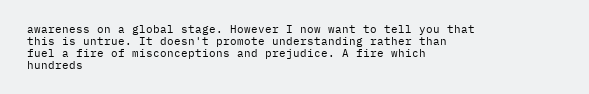awareness on a global stage. However I now want to tell you that this is untrue. It doesn't promote understanding rather than fuel a fire of misconceptions and prejudice. A fire which hundreds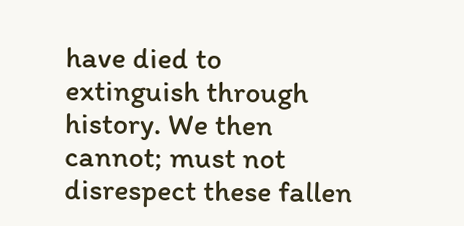have died to extinguish through history. We then cannot; must not disrespect these fallen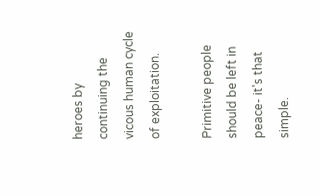heroes by continuing the vicous human cycle of exploitation.

Primitive people should be left in peace- it's that simple.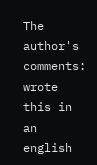The author's comments:
wrote this in an english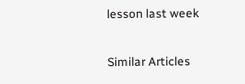lesson last week

Similar Articles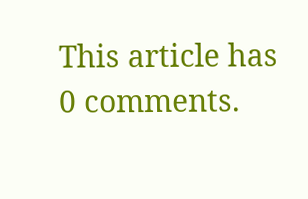This article has 0 comments.